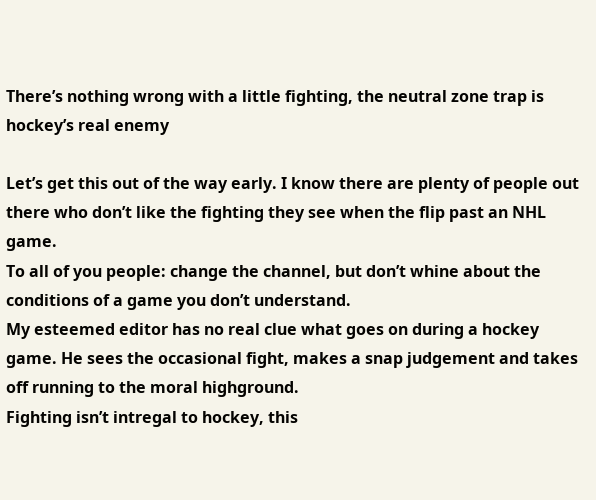There’s nothing wrong with a little fighting, the neutral zone trap is hockey’s real enemy

Let’s get this out of the way early. I know there are plenty of people out there who don’t like the fighting they see when the flip past an NHL game.
To all of you people: change the channel, but don’t whine about the conditions of a game you don’t understand.
My esteemed editor has no real clue what goes on during a hockey game. He sees the occasional fight, makes a snap judgement and takes off running to the moral highground.
Fighting isn’t intregal to hockey, this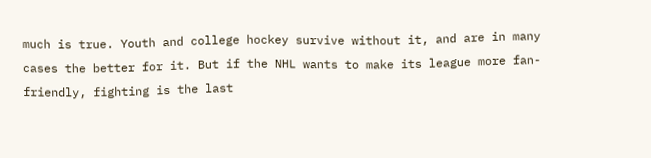much is true. Youth and college hockey survive without it, and are in many cases the better for it. But if the NHL wants to make its league more fan-friendly, fighting is the last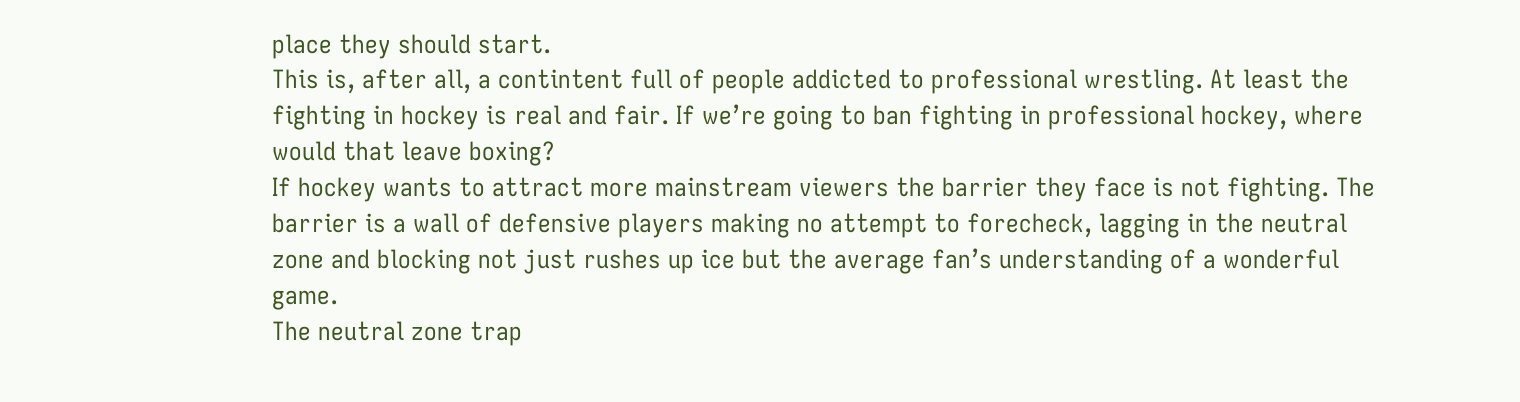place they should start.
This is, after all, a contintent full of people addicted to professional wrestling. At least the fighting in hockey is real and fair. If we’re going to ban fighting in professional hockey, where would that leave boxing?
If hockey wants to attract more mainstream viewers the barrier they face is not fighting. The barrier is a wall of defensive players making no attempt to forecheck, lagging in the neutral zone and blocking not just rushes up ice but the average fan’s understanding of a wonderful game.
The neutral zone trap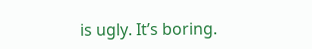is ugly. It’s boring.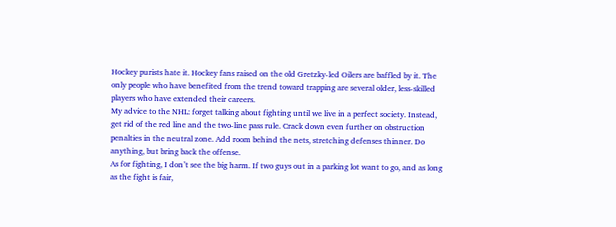Hockey purists hate it. Hockey fans raised on the old Gretzky-led Oilers are baffled by it. The only people who have benefited from the trend toward trapping are several older, less-skilled players who have extended their careers.
My advice to the NHL: forget talking about fighting until we live in a perfect society. Instead, get rid of the red line and the two-line pass rule. Crack down even further on obstruction penalties in the neutral zone. Add room behind the nets, stretching defenses thinner. Do anything, but bring back the offense.
As for fighting, I don’t see the big harm. If two guys out in a parking lot want to go, and as long as the fight is fair,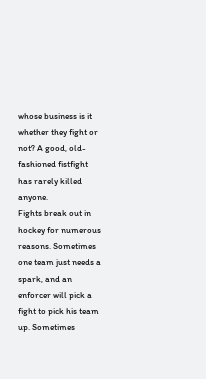whose business is it whether they fight or not? A good, old-fashioned fistfight has rarely killed anyone.
Fights break out in hockey for numerous reasons. Sometimes one team just needs a spark, and an enforcer will pick a fight to pick his team up. Sometimes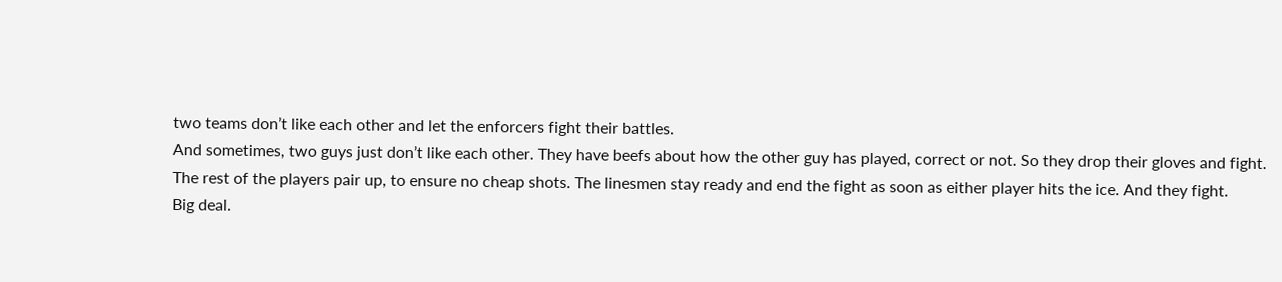two teams don’t like each other and let the enforcers fight their battles.
And sometimes, two guys just don’t like each other. They have beefs about how the other guy has played, correct or not. So they drop their gloves and fight.
The rest of the players pair up, to ensure no cheap shots. The linesmen stay ready and end the fight as soon as either player hits the ice. And they fight.
Big deal.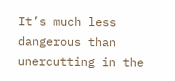It’s much less dangerous than unercutting in the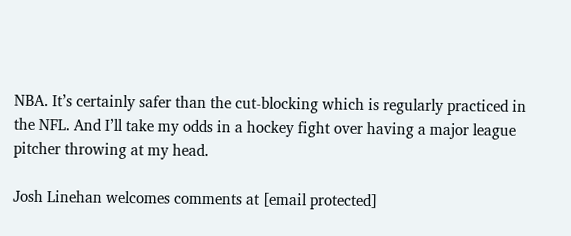NBA. It’s certainly safer than the cut-blocking which is regularly practiced in the NFL. And I’ll take my odds in a hockey fight over having a major league pitcher throwing at my head.

Josh Linehan welcomes comments at [email protected]